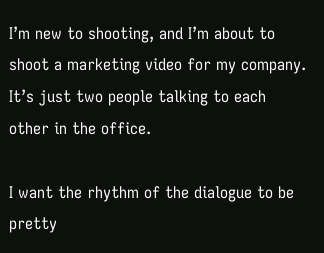I’m new to shooting, and I’m about to shoot a marketing video for my company. It’s just two people talking to each other in the office.

I want the rhythm of the dialogue to be pretty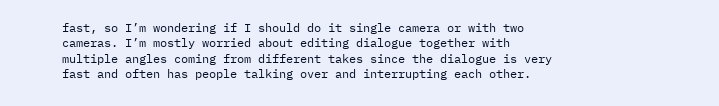fast, so I’m wondering if I should do it single camera or with two cameras. I’m mostly worried about editing dialogue together with multiple angles coming from different takes since the dialogue is very fast and often has people talking over and interrupting each other.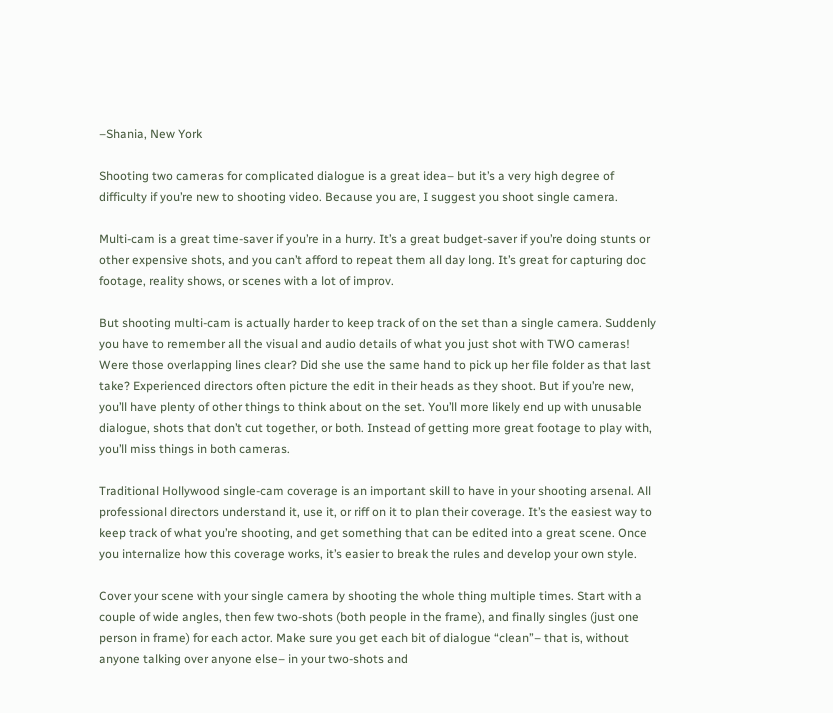–Shania, New York

Shooting two cameras for complicated dialogue is a great idea– but it’s a very high degree of difficulty if you’re new to shooting video. Because you are, I suggest you shoot single camera.

Multi-cam is a great time-saver if you’re in a hurry. It’s a great budget-saver if you’re doing stunts or other expensive shots, and you can’t afford to repeat them all day long. It’s great for capturing doc footage, reality shows, or scenes with a lot of improv.

But shooting multi-cam is actually harder to keep track of on the set than a single camera. Suddenly you have to remember all the visual and audio details of what you just shot with TWO cameras! Were those overlapping lines clear? Did she use the same hand to pick up her file folder as that last take? Experienced directors often picture the edit in their heads as they shoot. But if you’re new, you’ll have plenty of other things to think about on the set. You’ll more likely end up with unusable dialogue, shots that don’t cut together, or both. Instead of getting more great footage to play with, you’ll miss things in both cameras.

Traditional Hollywood single-cam coverage is an important skill to have in your shooting arsenal. All professional directors understand it, use it, or riff on it to plan their coverage. It’s the easiest way to keep track of what you’re shooting, and get something that can be edited into a great scene. Once you internalize how this coverage works, it’s easier to break the rules and develop your own style.

Cover your scene with your single camera by shooting the whole thing multiple times. Start with a couple of wide angles, then few two-shots (both people in the frame), and finally singles (just one person in frame) for each actor. Make sure you get each bit of dialogue “clean”– that is, without anyone talking over anyone else– in your two-shots and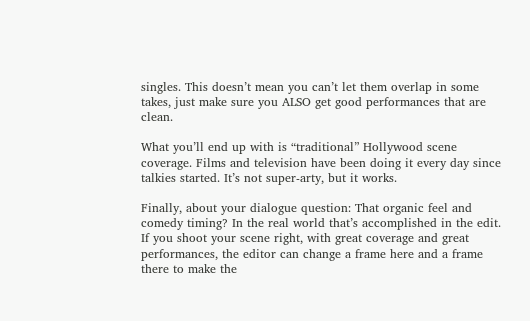singles. This doesn’t mean you can’t let them overlap in some takes, just make sure you ALSO get good performances that are clean.

What you’ll end up with is “traditional” Hollywood scene coverage. Films and television have been doing it every day since talkies started. It’s not super-arty, but it works.

Finally, about your dialogue question: That organic feel and comedy timing? In the real world that’s accomplished in the edit. If you shoot your scene right, with great coverage and great performances, the editor can change a frame here and a frame there to make the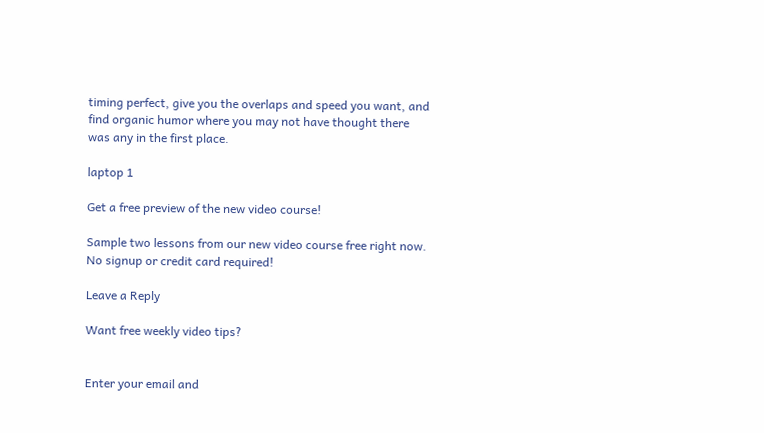timing perfect, give you the overlaps and speed you want, and find organic humor where you may not have thought there was any in the first place.

laptop 1

Get a free preview of the new video course!

Sample two lessons from our new video course free right now. No signup or credit card required!

Leave a Reply

Want free weekly video tips?


Enter your email and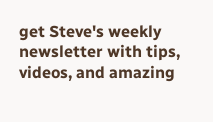get Steve's weekly newsletter with tips, videos, and amazing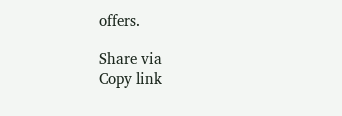offers.

Share via
Copy link